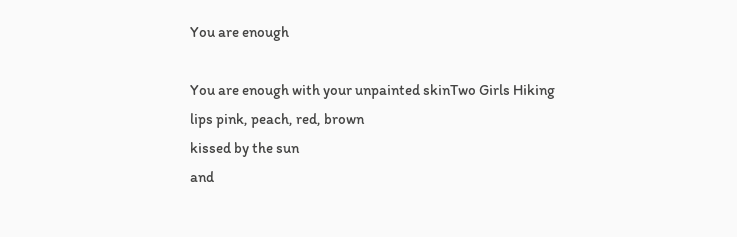You are enough

You are enough with your unpainted skinTwo Girls Hiking
lips pink, peach, red, brown
kissed by the sun
and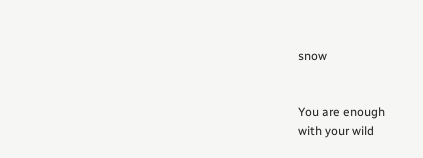snow


You are enough
with your wild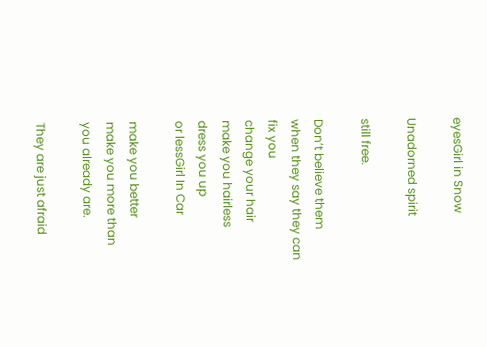eyesGirl in Snow

Unadorned spirit

still free.

Don’t believe them
when they say they can fix you
change your hair
make you hairless
dress you up
or lessGirl In Car

make you better
make you more than you already are.

They are just afraid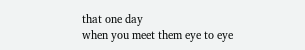that one day
when you meet them eye to eye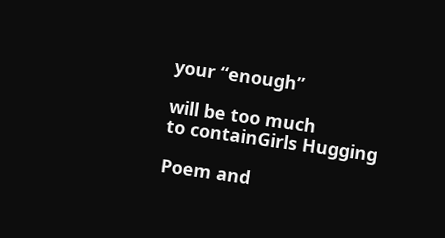your “enough”

will be too much
to containGirls Hugging

Poem and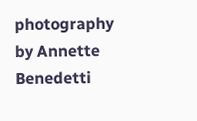photography by Annette Benedetti